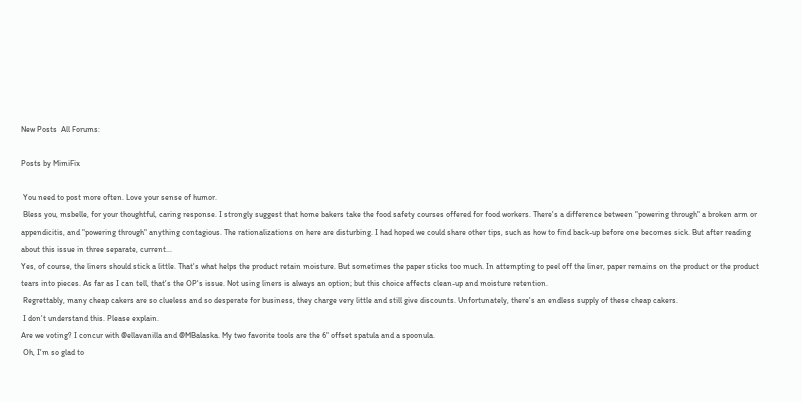New Posts  All Forums:

Posts by MimiFix

 You need to post more often. Love your sense of humor.
 Bless you, msbelle, for your thoughtful, caring response. I strongly suggest that home bakers take the food safety courses offered for food workers. There's a difference between "powering through" a broken arm or appendicitis, and "powering through" anything contagious. The rationalizations on here are disturbing. I had hoped we could share other tips, such as how to find back-up before one becomes sick. But after reading about this issue in three separate, current...
Yes, of course, the liners should stick a little. That's what helps the product retain moisture. But sometimes the paper sticks too much. In attempting to peel off the liner, paper remains on the product or the product tears into pieces. As far as I can tell, that's the OP's issue. Not using liners is always an option; but this choice affects clean-up and moisture retention.
 Regrettably, many cheap cakers are so clueless and so desperate for business, they charge very little and still give discounts. Unfortunately, there's an endless supply of these cheap cakers.
 I don't understand this. Please explain.
Are we voting? I concur with @ellavanilla and @MBalaska. My two favorite tools are the 6" offset spatula and a spoonula.
 Oh, I'm so glad to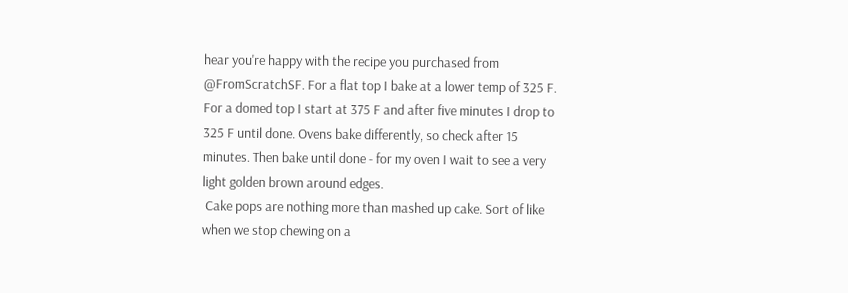hear you're happy with the recipe you purchased from @FromScratchSF. For a flat top I bake at a lower temp of 325 F. For a domed top I start at 375 F and after five minutes I drop to 325 F until done. Ovens bake differently, so check after 15 minutes. Then bake until done - for my oven I wait to see a very light golden brown around edges.
 Cake pops are nothing more than mashed up cake. Sort of like when we stop chewing on a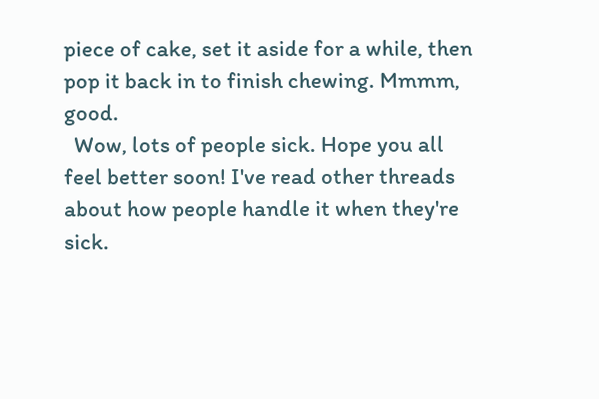piece of cake, set it aside for a while, then pop it back in to finish chewing. Mmmm, good.
  Wow, lots of people sick. Hope you all feel better soon! I've read other threads about how people handle it when they're sick.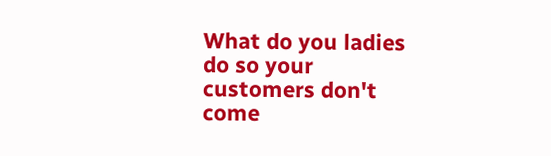What do you ladies do so your customers don't come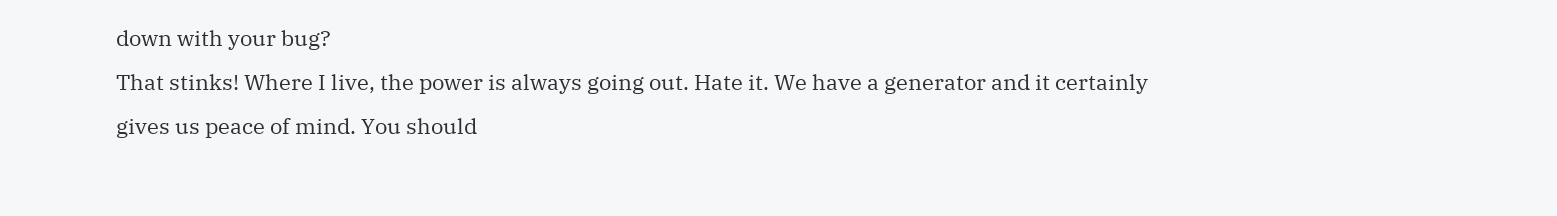down with your bug?
That stinks! Where I live, the power is always going out. Hate it. We have a generator and it certainly gives us peace of mind. You should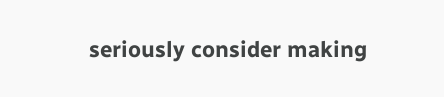seriously consider making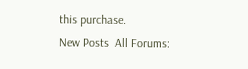this purchase.
New Posts  All Forums: